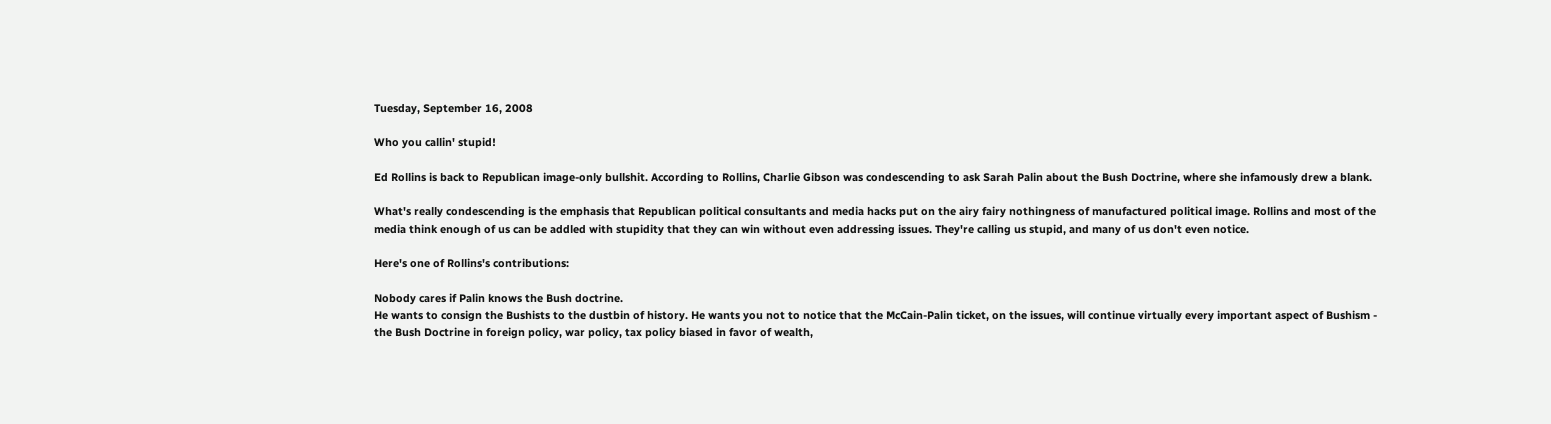Tuesday, September 16, 2008

Who you callin' stupid!

Ed Rollins is back to Republican image-only bullshit. According to Rollins, Charlie Gibson was condescending to ask Sarah Palin about the Bush Doctrine, where she infamously drew a blank.

What's really condescending is the emphasis that Republican political consultants and media hacks put on the airy fairy nothingness of manufactured political image. Rollins and most of the media think enough of us can be addled with stupidity that they can win without even addressing issues. They're calling us stupid, and many of us don't even notice.

Here's one of Rollins's contributions:

Nobody cares if Palin knows the Bush doctrine.
He wants to consign the Bushists to the dustbin of history. He wants you not to notice that the McCain-Palin ticket, on the issues, will continue virtually every important aspect of Bushism - the Bush Doctrine in foreign policy, war policy, tax policy biased in favor of wealth,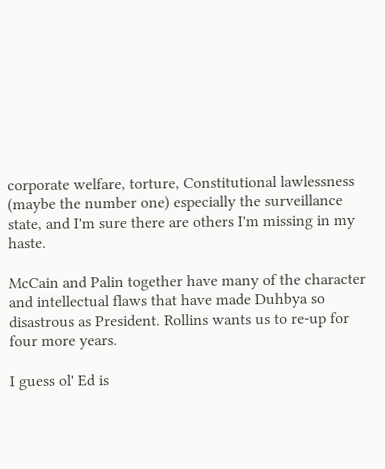corporate welfare, torture, Constitutional lawlessness (maybe the number one) especially the surveillance state, and I'm sure there are others I'm missing in my haste.

McCain and Palin together have many of the character and intellectual flaws that have made Duhbya so disastrous as President. Rollins wants us to re-up for four more years.

I guess ol' Ed is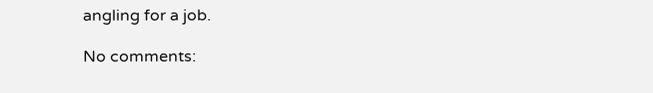angling for a job.

No comments: